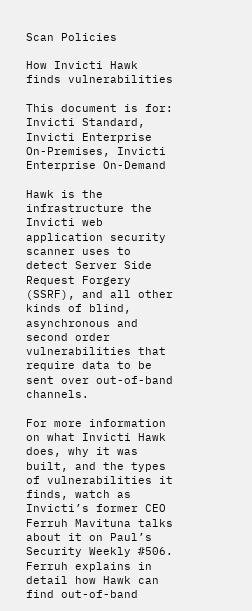Scan Policies

How Invicti Hawk finds vulnerabilities

This document is for:
Invicti Standard, Invicti Enterprise On-Premises, Invicti Enterprise On-Demand

Hawk is the infrastructure the Invicti web application security scanner uses to detect Server Side Request Forgery (SSRF), and all other kinds of blind, asynchronous and second order vulnerabilities that require data to be sent over out-of-band channels.

For more information on what Invicti Hawk does, why it was built, and the types of vulnerabilities it finds, watch as Invicti’s former CEO Ferruh Mavituna talks about it on Paul’s Security Weekly #506. Ferruh explains in detail how Hawk can find out-of-band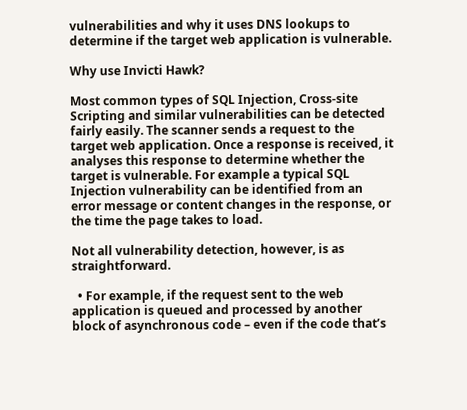vulnerabilities and why it uses DNS lookups to determine if the target web application is vulnerable.

Why use Invicti Hawk?

Most common types of SQL Injection, Cross-site Scripting and similar vulnerabilities can be detected fairly easily. The scanner sends a request to the target web application. Once a response is received, it analyses this response to determine whether the target is vulnerable. For example a typical SQL Injection vulnerability can be identified from an error message or content changes in the response, or the time the page takes to load.

Not all vulnerability detection, however, is as straightforward.

  • For example, if the request sent to the web application is queued and processed by another block of asynchronous code – even if the code that’s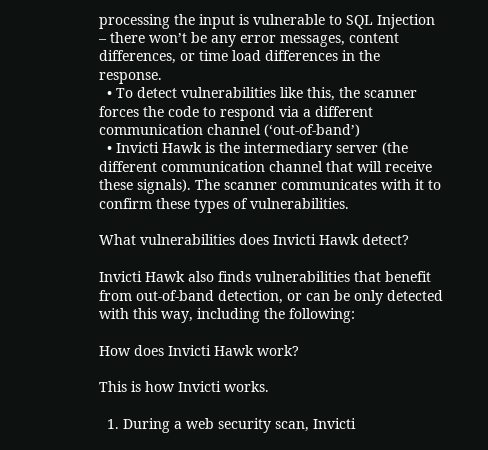processing the input is vulnerable to SQL Injection – there won’t be any error messages, content differences, or time load differences in the response.
  • To detect vulnerabilities like this, the scanner forces the code to respond via a different communication channel (‘out-of-band’)
  • Invicti Hawk is the intermediary server (the different communication channel that will receive these signals). The scanner communicates with it to confirm these types of vulnerabilities.

What vulnerabilities does Invicti Hawk detect?

Invicti Hawk also finds vulnerabilities that benefit from out-of-band detection, or can be only detected with this way, including the following:

How does Invicti Hawk work?

This is how Invicti works.

  1. During a web security scan, Invicti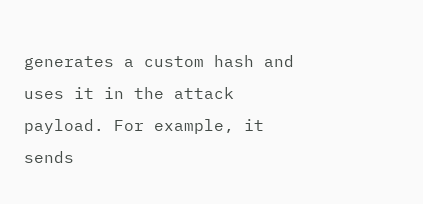generates a custom hash and uses it in the attack payload. For example, it sends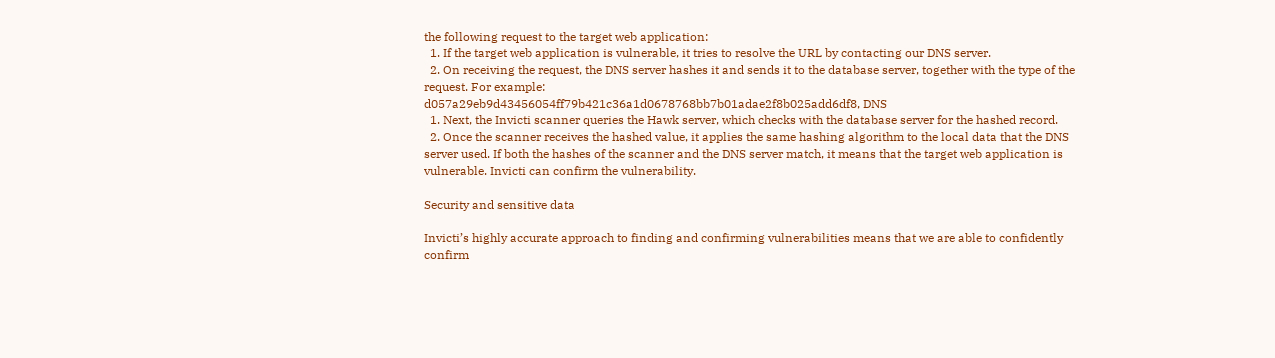the following request to the target web application:
  1. If the target web application is vulnerable, it tries to resolve the URL by contacting our DNS server.
  2. On receiving the request, the DNS server hashes it and sends it to the database server, together with the type of the request. For example:
d057a29eb9d43456054ff79b421c36a1d0678768bb7b01adae2f8b025add6df8, DNS
  1. Next, the Invicti scanner queries the Hawk server, which checks with the database server for the hashed record.
  2. Once the scanner receives the hashed value, it applies the same hashing algorithm to the local data that the DNS server used. If both the hashes of the scanner and the DNS server match, it means that the target web application is vulnerable. Invicti can confirm the vulnerability.

Security and sensitive data

Invicti’s highly accurate approach to finding and confirming vulnerabilities means that we are able to confidently confirm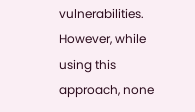vulnerabilities. However, while using this approach, none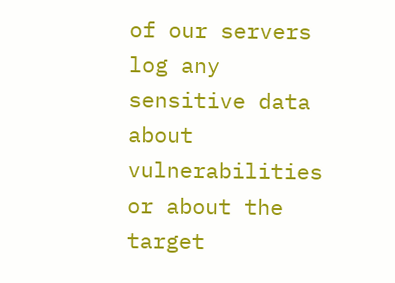of our servers log any sensitive data about vulnerabilities or about the target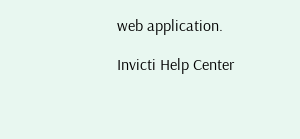web application.

Invicti Help Center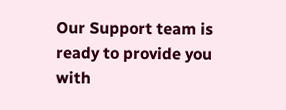Our Support team is ready to provide you with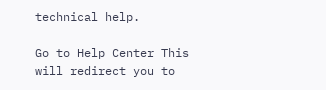technical help.

Go to Help Center This will redirect you to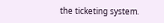the ticketing system.